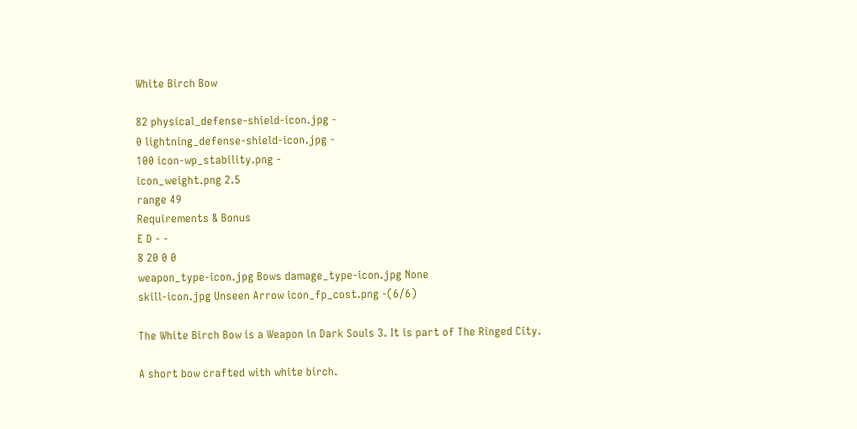White Birch Bow

82 physical_defense-shield-icon.jpg -
0 lightning_defense-shield-icon.jpg -
100 icon-wp_stability.png -
icon_weight.png 2.5
range 49
Requirements & Bonus
E D - -
8 20 0 0
weapon_type-icon.jpg Bows damage_type-icon.jpg None
skill-icon.jpg Unseen Arrow icon_fp_cost.png -(6/6)

The White Birch Bow is a Weapon in Dark Souls 3. It is part of The Ringed City.

A short bow crafted with white birch.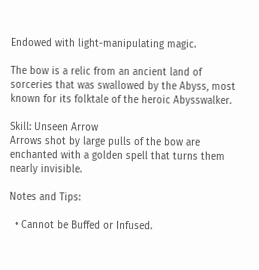Endowed with light-manipulating magic.

The bow is a relic from an ancient land of sorceries that was swallowed by the Abyss, most known for its folktale of the heroic Abysswalker.

Skill: Unseen Arrow
Arrows shot by large pulls of the bow are enchanted with a golden spell that turns them nearly invisible.

Notes and Tips:

  • Cannot be Buffed or Infused.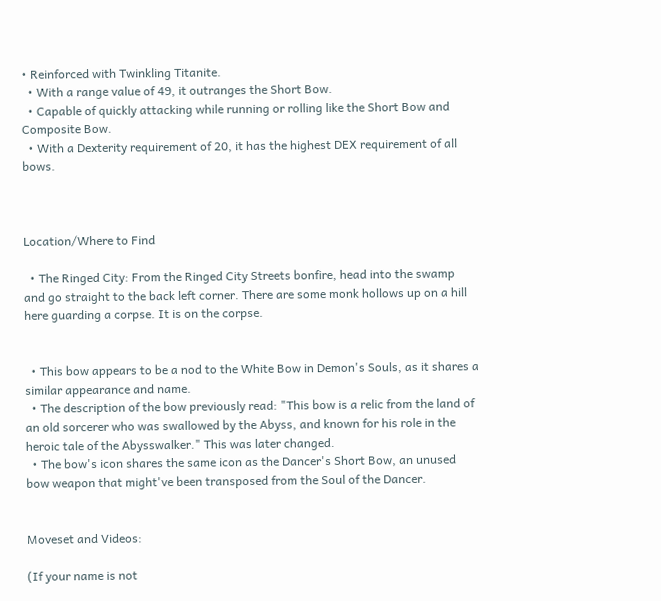• Reinforced with Twinkling Titanite.
  • With a range value of 49, it outranges the Short Bow.
  • Capable of quickly attacking while running or rolling like the Short Bow and Composite Bow.
  • With a Dexterity requirement of 20, it has the highest DEX requirement of all bows.



Location/Where to Find

  • The Ringed City: From the Ringed City Streets bonfire, head into the swamp and go straight to the back left corner. There are some monk hollows up on a hill here guarding a corpse. It is on the corpse.


  • This bow appears to be a nod to the White Bow in Demon's Souls, as it shares a similar appearance and name.
  • The description of the bow previously read: "This bow is a relic from the land of an old sorcerer who was swallowed by the Abyss, and known for his role in the heroic tale of the Abysswalker." This was later changed.
  • The bow's icon shares the same icon as the Dancer's Short Bow, an unused bow weapon that might've been transposed from the Soul of the Dancer.


Moveset and Videos:

(If your name is not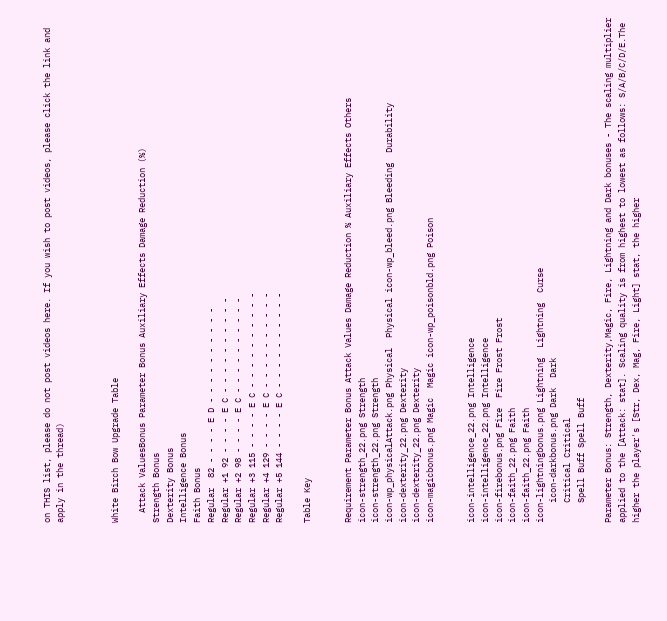on THIS list, please do not post videos here. If you wish to post videos, please click the link and apply in the thread)



White Birch Bow Upgrade Table

  Attack ValuesBonus Parameter Bonus Auxiliary Effects Damage Reduction (%)
Strength Bonus
Dexterity Bonus
Intelligence Bonus
Faith Bonus
Regular  82 - - - - E D - - - - - - - - - -
Regular +1 92 - - - - E C - - - - - - - - - -
Regular +2 98 - - - - E C - - - - - - - - - -
Regular +3 115 - - - - E C - - - - - - - - - -
Regular +4 129 - - - - E C - - - - - - - - - -
Regular +5 144 - - - - E C - - - - - - - - - -

Table Key


Requirement Parameter Bonus Attack Values Damage Reduction % Auxiliary Effects Others
icon-strength_22.png Strength
icon-strength_22.png Strength
icon-wp_physicalAttack.png Physical  Physical icon-wp_bleed.png Bleeding  Durability
icon-dexterity_22.png Dexterity
icon-dexterity_22.png Dexterity
icon-magicbonus.png Magic  Magic icon-wp_poisonbld.png Poison


icon-intelligence_22.png Intelligence
icon-intelligence_22.png Intelligence
icon-firebonus.png Fire  Fire Frost Frost
icon-faith_22.png Faith
icon-faith_22.png Faith
icon-lightningbonus.png Lightning  Lightning  Curse
    icon-darkbonus.png Dark  Dark
    Critical Critical
    Spell Buff Spell Buff

Parameter Bonus: Strength, Dexterity,Magic, Fire, Lightning and Dark bonuses - The scaling multiplier applied to the [Attack: stat]. Scaling quality is from highest to lowest as follows: S/A/B/C/D/E.The higher the player's [Str, Dex, Mag, Fire, Light] stat, the higher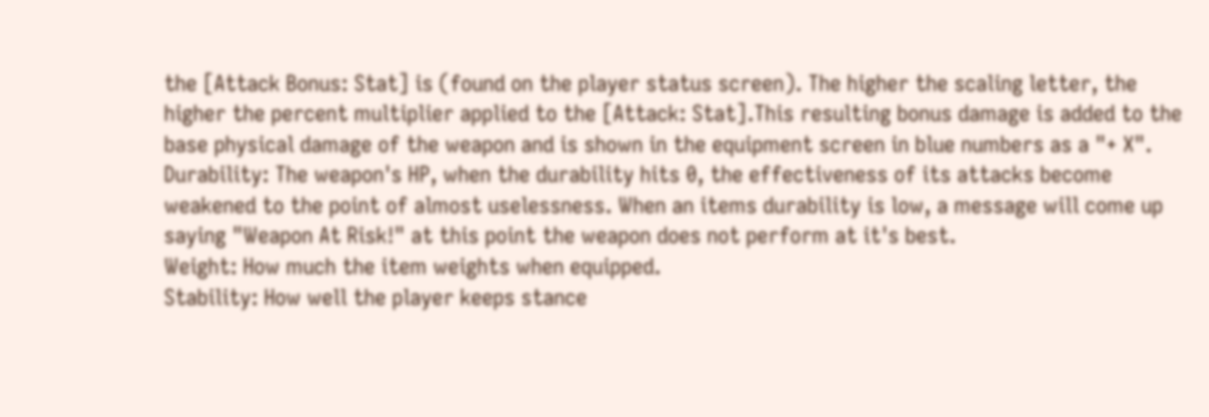the [Attack Bonus: Stat] is (found on the player status screen). The higher the scaling letter, the higher the percent multiplier applied to the [Attack: Stat].This resulting bonus damage is added to the base physical damage of the weapon and is shown in the equipment screen in blue numbers as a "+ X".
Durability: The weapon's HP, when the durability hits 0, the effectiveness of its attacks become weakened to the point of almost uselessness. When an items durability is low, a message will come up saying "Weapon At Risk!" at this point the weapon does not perform at it's best.
Weight: How much the item weights when equipped.
Stability: How well the player keeps stance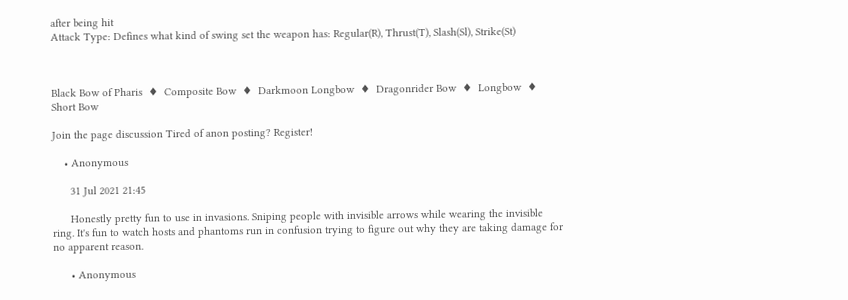after being hit
Attack Type: Defines what kind of swing set the weapon has: Regular(R), Thrust(T), Slash(Sl), Strike(St)



Black Bow of Pharis  ♦  Composite Bow  ♦  Darkmoon Longbow  ♦  Dragonrider Bow  ♦  Longbow  ♦  Short Bow

Join the page discussion Tired of anon posting? Register!

    • Anonymous

      31 Jul 2021 21:45

      Honestly pretty fun to use in invasions. Sniping people with invisible arrows while wearing the invisible ring. It's fun to watch hosts and phantoms run in confusion trying to figure out why they are taking damage for no apparent reason.

      • Anonymous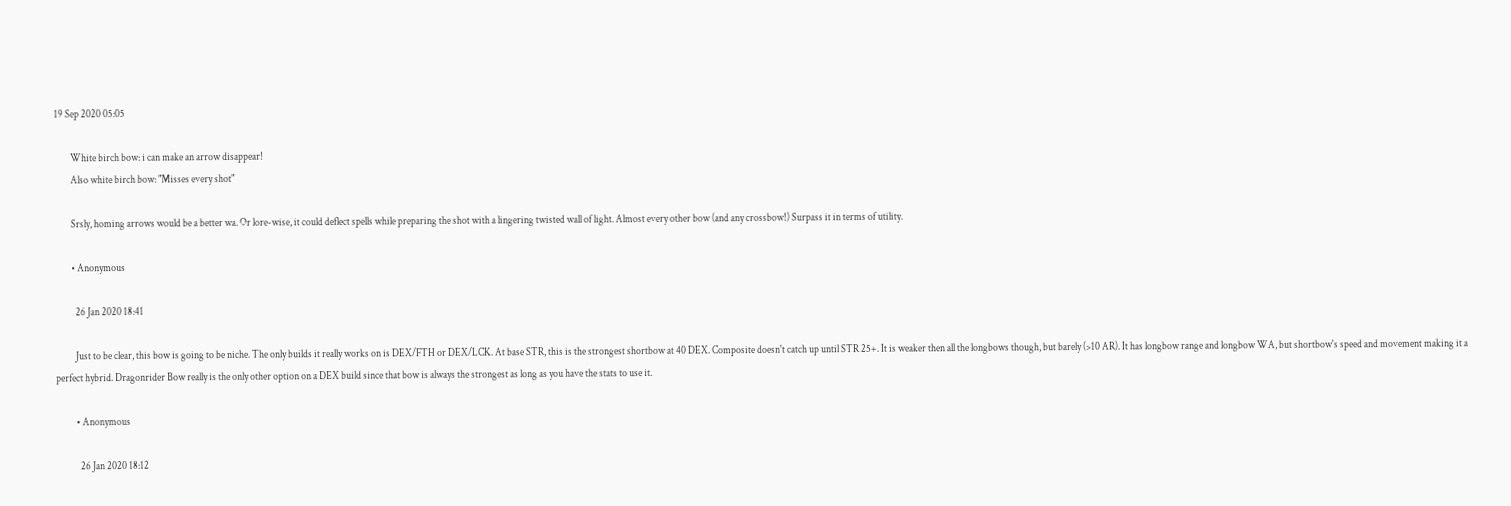19 Sep 2020 05:05

        White birch bow: i can make an arrow disappear!
        Also white birch bow: "Misses every shot"

        Srsly, homing arrows would be a better wa. Or lore-wise, it could deflect spells while preparing the shot with a lingering twisted wall of light. Almost every other bow (and any crossbow!) Surpass it in terms of utility.

        • Anonymous

          26 Jan 2020 18:41

          Just to be clear, this bow is going to be niche. The only builds it really works on is DEX/FTH or DEX/LCK. At base STR, this is the strongest shortbow at 40 DEX. Composite doesn't catch up until STR 25+. It is weaker then all the longbows though, but barely (>10 AR). It has longbow range and longbow WA, but shortbow's speed and movement making it a perfect hybrid. Dragonrider Bow really is the only other option on a DEX build since that bow is always the strongest as long as you have the stats to use it.

          • Anonymous

            26 Jan 2020 18:12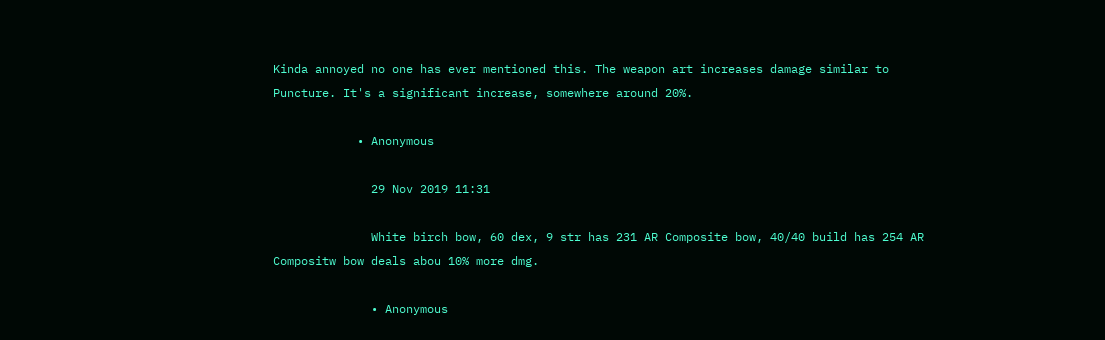Kinda annoyed no one has ever mentioned this. The weapon art increases damage similar to Puncture. It's a significant increase, somewhere around 20%.

            • Anonymous

              29 Nov 2019 11:31

              White birch bow, 60 dex, 9 str has 231 AR Composite bow, 40/40 build has 254 AR Compositw bow deals abou 10% more dmg.

              • Anonymous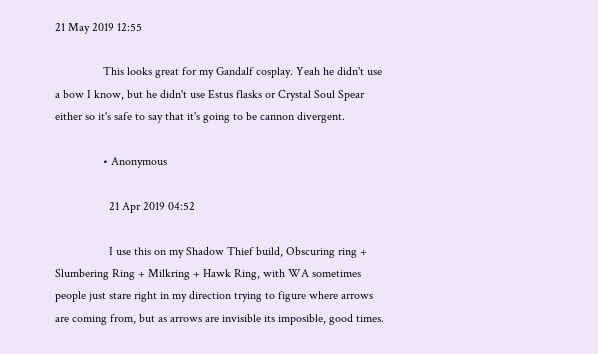21 May 2019 12:55

                This looks great for my Gandalf cosplay. Yeah he didn't use a bow I know, but he didn't use Estus flasks or Crystal Soul Spear either so it's safe to say that it's going to be cannon divergent.

                • Anonymous

                  21 Apr 2019 04:52

                  I use this on my Shadow Thief build, Obscuring ring + Slumbering Ring + Milkring + Hawk Ring, with WA sometimes people just stare right in my direction trying to figure where arrows are coming from, but as arrows are invisible its imposible, good times.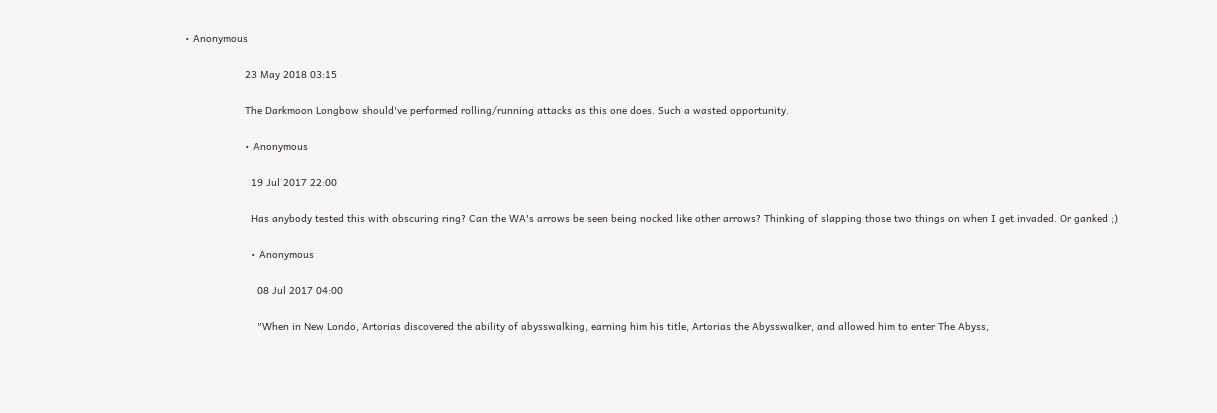• Anonymous

                    23 May 2018 03:15

                    The Darkmoon Longbow should've performed rolling/running attacks as this one does. Such a wasted opportunity.

                    • Anonymous

                      19 Jul 2017 22:00

                      Has anybody tested this with obscuring ring? Can the WA's arrows be seen being nocked like other arrows? Thinking of slapping those two things on when I get invaded. Or ganked ;)

                      • Anonymous

                        08 Jul 2017 04:00

                        "When in New Londo, Artorias discovered the ability of abysswalking, earning him his title, Artorias the Abysswalker, and allowed him to enter The Abyss,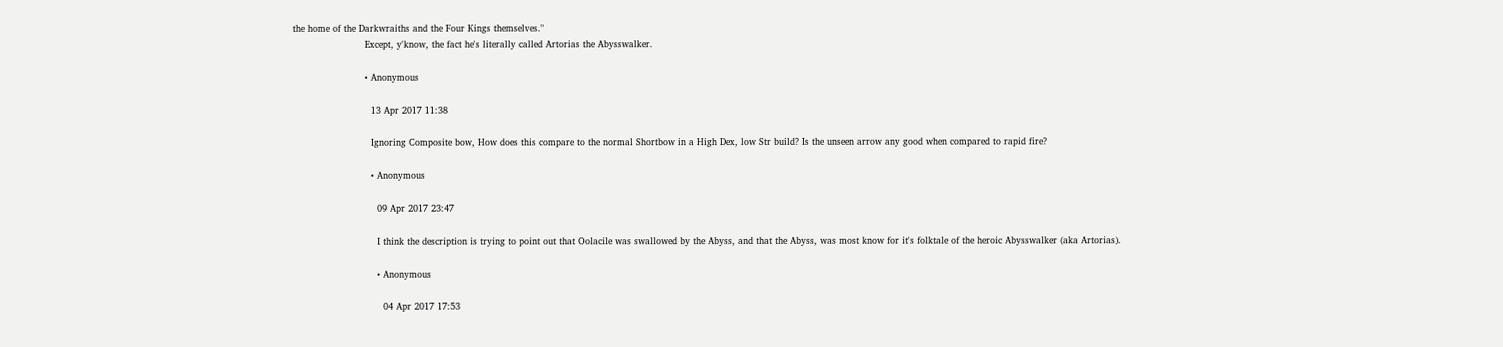the home of the Darkwraiths and the Four Kings themselves."
                        Except, y'know, the fact he's literally called Artorias the Abysswalker.

                        • Anonymous

                          13 Apr 2017 11:38

                          Ignoring Composite bow, How does this compare to the normal Shortbow in a High Dex, low Str build? Is the unseen arrow any good when compared to rapid fire?

                          • Anonymous

                            09 Apr 2017 23:47

                            I think the description is trying to point out that Oolacile was swallowed by the Abyss, and that the Abyss, was most know for it's folktale of the heroic Abysswalker (aka Artorias).

                            • Anonymous

                              04 Apr 2017 17:53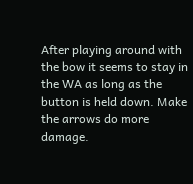After playing around with the bow it seems to stay in the WA as long as the button is held down. Make the arrows do more damage.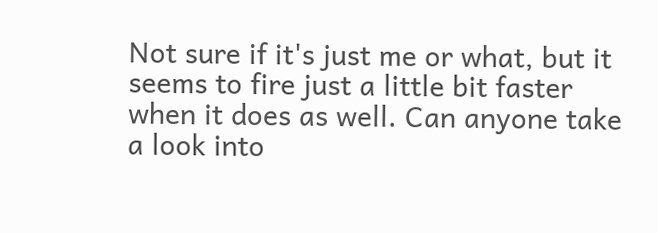Not sure if it's just me or what, but it seems to fire just a little bit faster when it does as well. Can anyone take a look into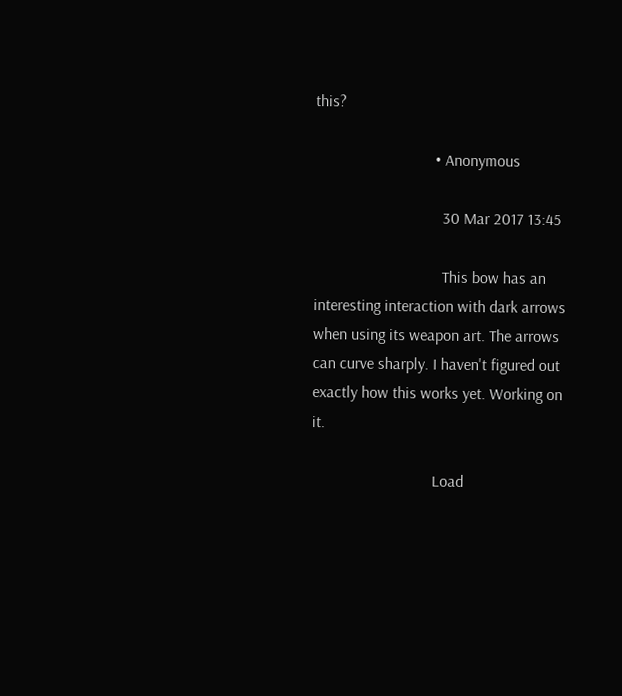this?

                              • Anonymous

                                30 Mar 2017 13:45

                                This bow has an interesting interaction with dark arrows when using its weapon art. The arrows can curve sharply. I haven't figured out exactly how this works yet. Working on it.

                              Load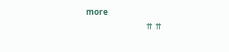more
                              ⇈ ⇈